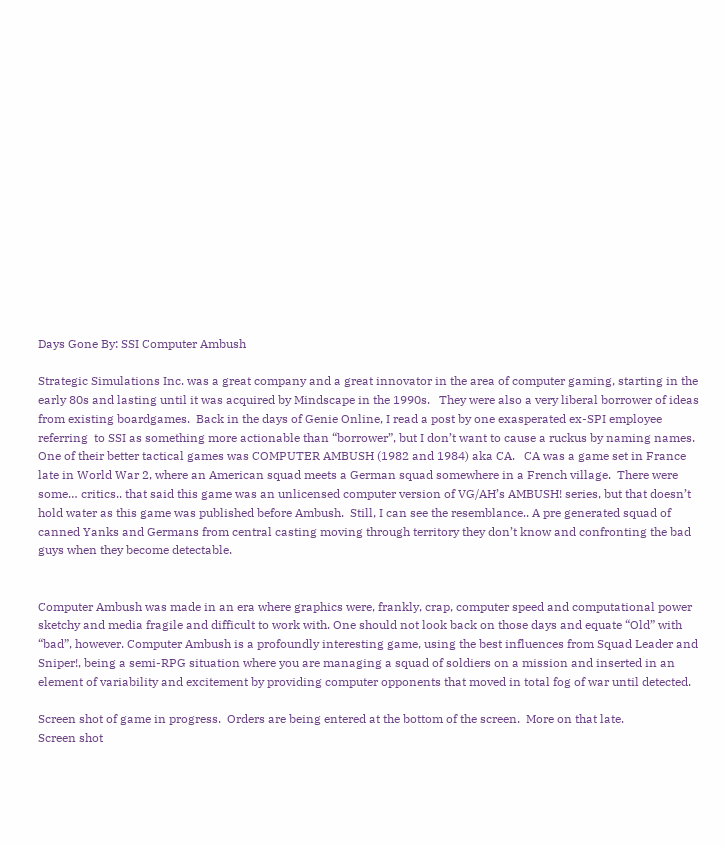Days Gone By: SSI Computer Ambush

Strategic Simulations Inc. was a great company and a great innovator in the area of computer gaming, starting in the early 80s and lasting until it was acquired by Mindscape in the 1990s.   They were also a very liberal borrower of ideas from existing boardgames.  Back in the days of Genie Online, I read a post by one exasperated ex-SPI employee referring  to SSI as something more actionable than “borrower”, but I don’t want to cause a ruckus by naming names.  One of their better tactical games was COMPUTER AMBUSH (1982 and 1984) aka CA.   CA was a game set in France late in World War 2, where an American squad meets a German squad somewhere in a French village.  There were some… critics.. that said this game was an unlicensed computer version of VG/AH’s AMBUSH! series, but that doesn’t hold water as this game was published before Ambush.  Still, I can see the resemblance.. A pre generated squad of canned Yanks and Germans from central casting moving through territory they don’t know and confronting the bad guys when they become detectable.


Computer Ambush was made in an era where graphics were, frankly, crap, computer speed and computational power sketchy and media fragile and difficult to work with. One should not look back on those days and equate “Old” with “bad”, however. Computer Ambush is a profoundly interesting game, using the best influences from Squad Leader and Sniper!, being a semi-RPG situation where you are managing a squad of soldiers on a mission and inserted in an element of variability and excitement by providing computer opponents that moved in total fog of war until detected.

Screen shot of game in progress.  Orders are being entered at the bottom of the screen.  More on that late.
Screen shot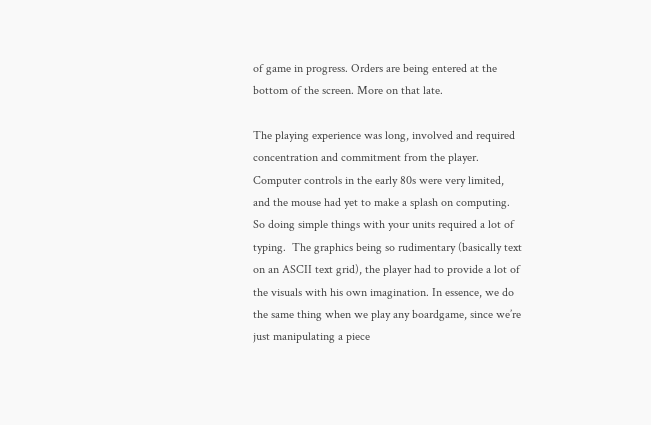of game in progress. Orders are being entered at the bottom of the screen. More on that late.

The playing experience was long, involved and required concentration and commitment from the player.   Computer controls in the early 80s were very limited, and the mouse had yet to make a splash on computing.  So doing simple things with your units required a lot of typing.  The graphics being so rudimentary (basically text on an ASCII text grid), the player had to provide a lot of the visuals with his own imagination. In essence, we do the same thing when we play any boardgame, since we’re just manipulating a piece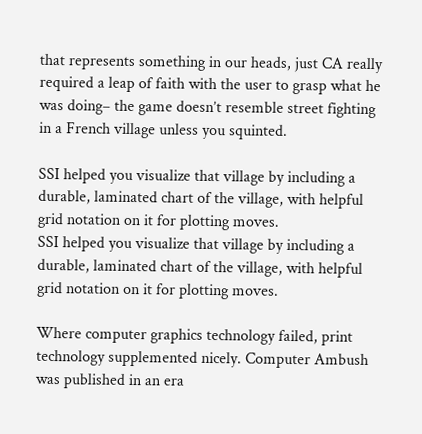that represents something in our heads, just CA really required a leap of faith with the user to grasp what he was doing– the game doesn’t resemble street fighting in a French village unless you squinted.

SSI helped you visualize that village by including a durable, laminated chart of the village, with helpful grid notation on it for plotting moves.
SSI helped you visualize that village by including a durable, laminated chart of the village, with helpful grid notation on it for plotting moves.

Where computer graphics technology failed, print technology supplemented nicely. Computer Ambush was published in an era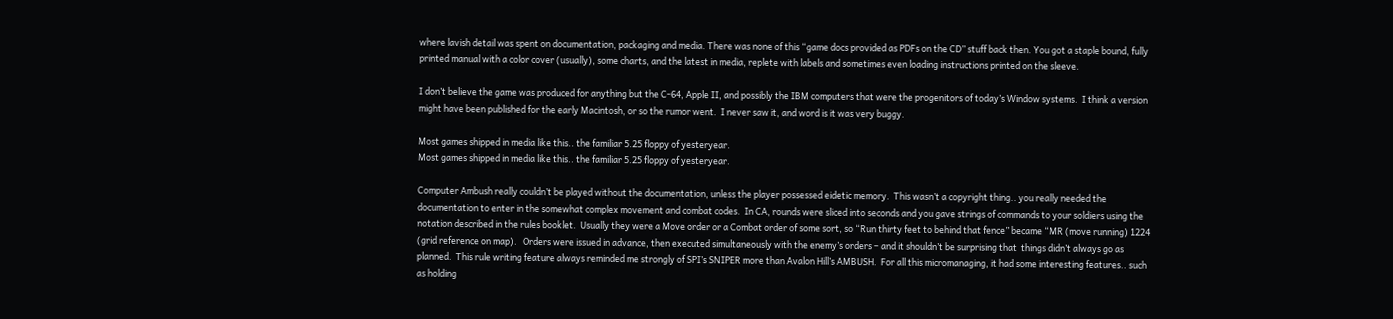where lavish detail was spent on documentation, packaging and media. There was none of this “game docs provided as PDFs on the CD” stuff back then. You got a staple bound, fully printed manual with a color cover (usually), some charts, and the latest in media, replete with labels and sometimes even loading instructions printed on the sleeve.

I don’t believe the game was produced for anything but the C-64, Apple II, and possibly the IBM computers that were the progenitors of today’s Window systems.  I think a version might have been published for the early Macintosh, or so the rumor went.  I never saw it, and word is it was very buggy.

Most games shipped in media like this.. the familiar 5.25 floppy of yesteryear.
Most games shipped in media like this.. the familiar 5.25 floppy of yesteryear.

Computer Ambush really couldn’t be played without the documentation, unless the player possessed eidetic memory.  This wasn’t a copyright thing.. you really needed the documentation to enter in the somewhat complex movement and combat codes.  In CA, rounds were sliced into seconds and you gave strings of commands to your soldiers using the notation described in the rules booklet.  Usually they were a Move order or a Combat order of some sort, so “Run thirty feet to behind that fence” became “MR (move running) 1224 (grid reference on map).   Orders were issued in advance, then executed simultaneously with the enemy’s orders – and it shouldn’t be surprising that  things didn’t always go as planned.  This rule writing feature always reminded me strongly of SPI’s SNIPER more than Avalon Hill’s AMBUSH.  For all this micromanaging, it had some interesting features.. such as holding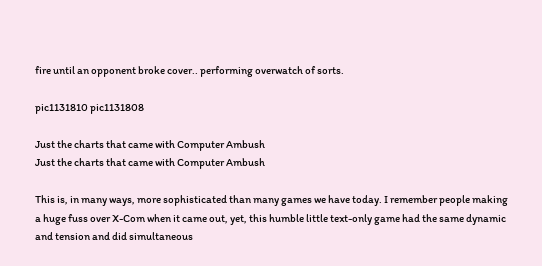fire until an opponent broke cover.. performing overwatch of sorts.

pic1131810 pic1131808

Just the charts that came with Computer Ambush
Just the charts that came with Computer Ambush

This is, in many ways, more sophisticated than many games we have today. I remember people making a huge fuss over X-Com when it came out, yet, this humble little text-only game had the same dynamic and tension and did simultaneous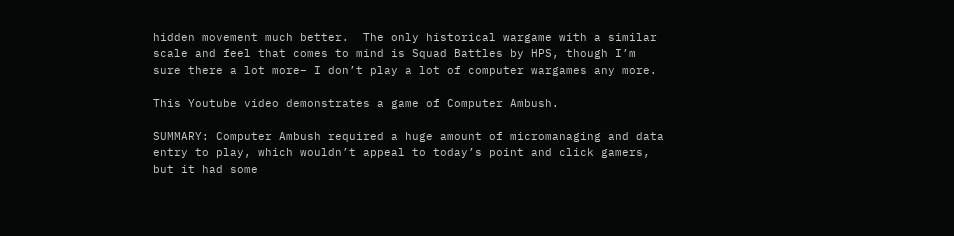hidden movement much better.  The only historical wargame with a similar scale and feel that comes to mind is Squad Battles by HPS, though I’m sure there a lot more– I don’t play a lot of computer wargames any more.

This Youtube video demonstrates a game of Computer Ambush.

SUMMARY: Computer Ambush required a huge amount of micromanaging and data entry to play, which wouldn’t appeal to today’s point and click gamers, but it had some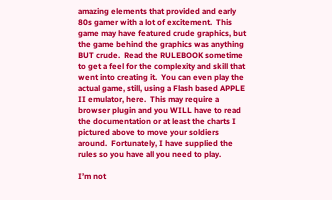amazing elements that provided and early 80s gamer with a lot of excitement.  This game may have featured crude graphics, but the game behind the graphics was anything BUT crude.  Read the RULEBOOK sometime to get a feel for the complexity and skill that went into creating it.  You can even play the actual game, still, using a Flash based APPLE II emulator, here.  This may require a browser plugin and you WILL have to read the documentation or at least the charts I pictured above to move your soldiers around.  Fortunately, I have supplied the rules so you have all you need to play.

I’m not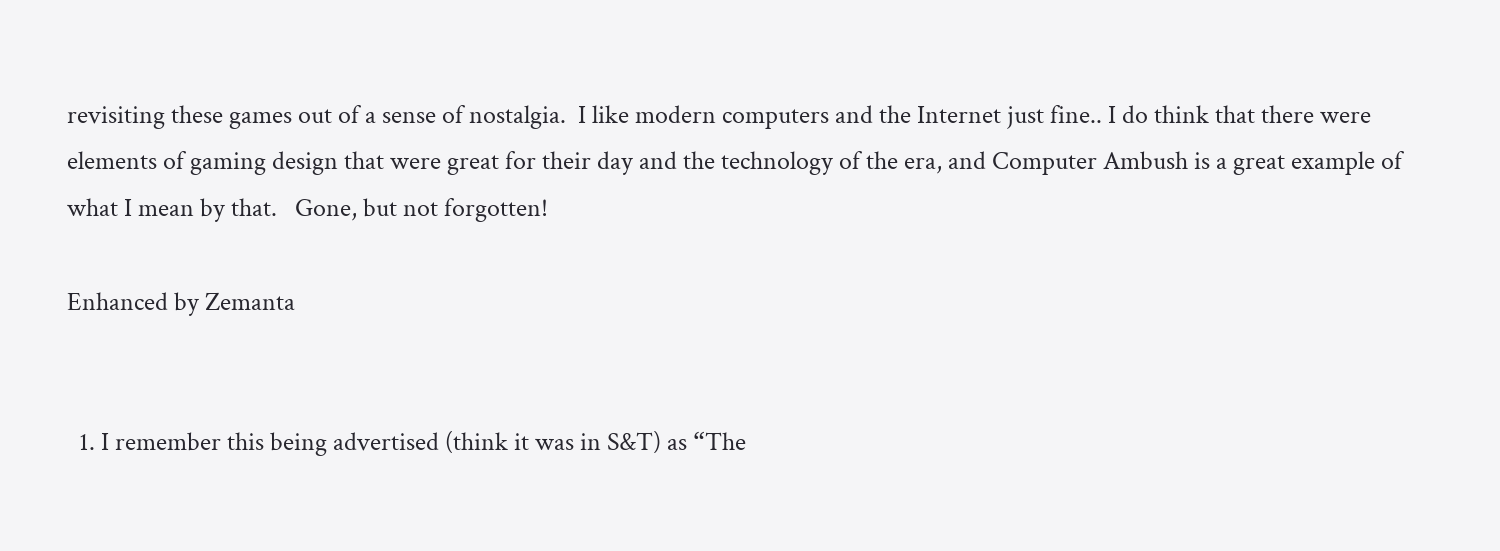revisiting these games out of a sense of nostalgia.  I like modern computers and the Internet just fine.. I do think that there were elements of gaming design that were great for their day and the technology of the era, and Computer Ambush is a great example of what I mean by that.   Gone, but not forgotten!

Enhanced by Zemanta


  1. I remember this being advertised (think it was in S&T) as “The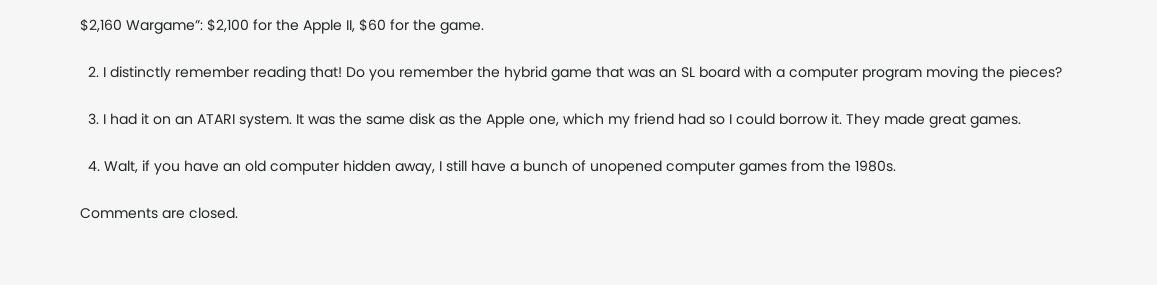$2,160 Wargame”: $2,100 for the Apple II, $60 for the game.

  2. I distinctly remember reading that! Do you remember the hybrid game that was an SL board with a computer program moving the pieces?

  3. I had it on an ATARI system. It was the same disk as the Apple one, which my friend had so I could borrow it. They made great games.

  4. Walt, if you have an old computer hidden away, I still have a bunch of unopened computer games from the 1980s.

Comments are closed.